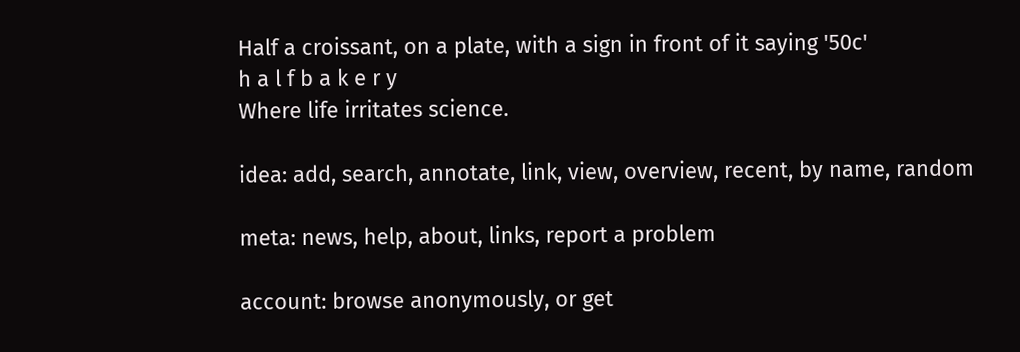Half a croissant, on a plate, with a sign in front of it saying '50c'
h a l f b a k e r y
Where life irritates science.

idea: add, search, annotate, link, view, overview, recent, by name, random

meta: news, help, about, links, report a problem

account: browse anonymously, or get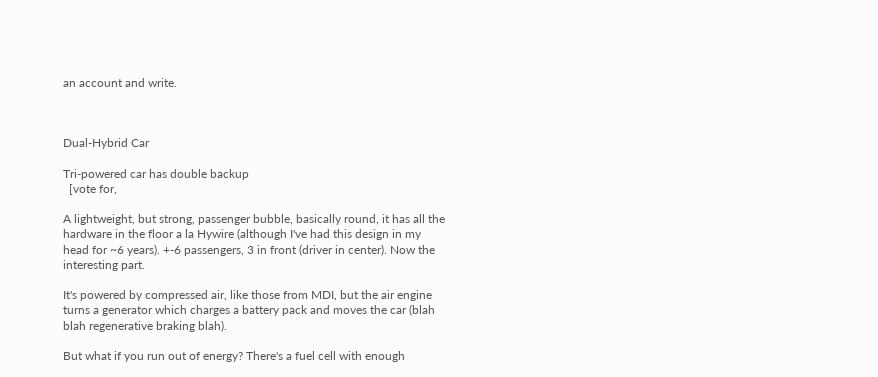an account and write.



Dual-Hybrid Car

Tri-powered car has double backup
  [vote for,

A lightweight, but strong, passenger bubble, basically round, it has all the hardware in the floor a la Hywire (although I've had this design in my head for ~6 years). +-6 passengers, 3 in front (driver in center). Now the interesting part.

It's powered by compressed air, like those from MDI, but the air engine turns a generator which charges a battery pack and moves the car (blah blah regenerative braking blah).

But what if you run out of energy? There's a fuel cell with enough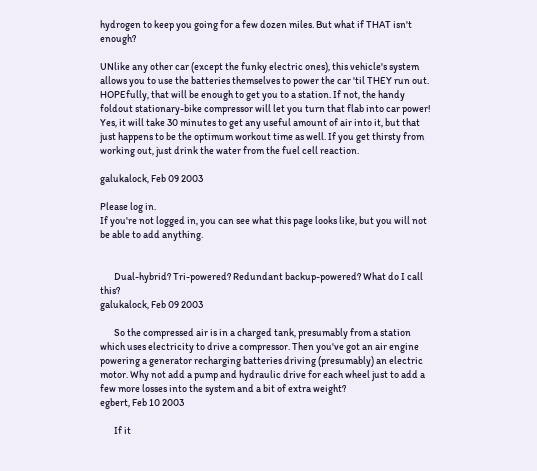hydrogen to keep you going for a few dozen miles. But what if THAT isn't enough?

UNlike any other car (except the funky electric ones), this vehicle's system allows you to use the batteries themselves to power the car 'til THEY run out. HOPEfully, that will be enough to get you to a station. If not, the handy foldout stationary-bike compressor will let you turn that flab into car power! Yes, it will take 30 minutes to get any useful amount of air into it, but that just happens to be the optimum workout time as well. If you get thirsty from working out, just drink the water from the fuel cell reaction.

galukalock, Feb 09 2003

Please log in.
If you're not logged in, you can see what this page looks like, but you will not be able to add anything.


       Dual-hybrid? Tri-powered? Redundant backup-powered? What do I call this?
galukalock, Feb 09 2003

       So the compressed air is in a charged tank, presumably from a station which uses electricity to drive a compressor. Then you've got an air engine powering a generator recharging batteries driving (presumably) an electric motor. Why not add a pump and hydraulic drive for each wheel just to add a few more losses into the system and a bit of extra weight?
egbert, Feb 10 2003

       If it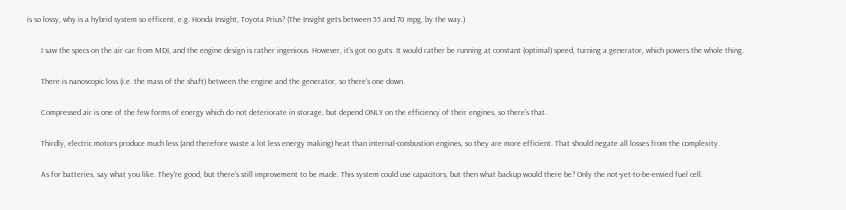is so lossy, why is a hybrid system so efficent, e.g. Honda Insight, Toyota Prius? (The Insight gets between 55 and 70 mpg, by the way.)

       I saw the specs on the air car from MDI, and the engine design is rather ingenious. However, it's got no guts. It would rather be running at constant (optimal) speed, turning a generator, which powers the whole thing.

       There is nanoscopic loss (i.e. the mass of the shaft) between the engine and the generator, so there's one down.

       Compressed air is one of the few forms of energy which do not deteriorate in storage, but depend ONLY on the efficiency of their engines, so there's that.

       Thirdly, electric motors produce much less (and therefore waste a lot less energy making) heat than internal-combustion engines, so they are more efficient. That should negate all losses from the complexity.

       As for batteries, say what you like. They're good, but there's still improvement to be made. This system could use capacitors, but then what backup would there be? Only the not-yet-to-be-envied fuel cell.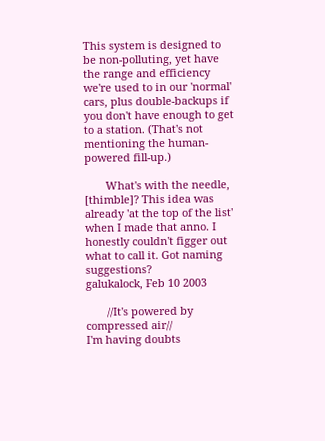This system is designed to be non-polluting, yet have the range and efficiency we're used to in our 'normal' cars, plus double-backups if you don't have enough to get to a station. (That's not mentioning the human-powered fill-up.)

       What's with the needle, [thimble]? This idea was already 'at the top of the list' when I made that anno. I honestly couldn't figger out what to call it. Got naming suggestions?
galukalock, Feb 10 2003

       //It's powered by compressed air//
I'm having doubts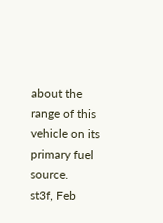about the range of this vehicle on its primary fuel source.
st3f, Feb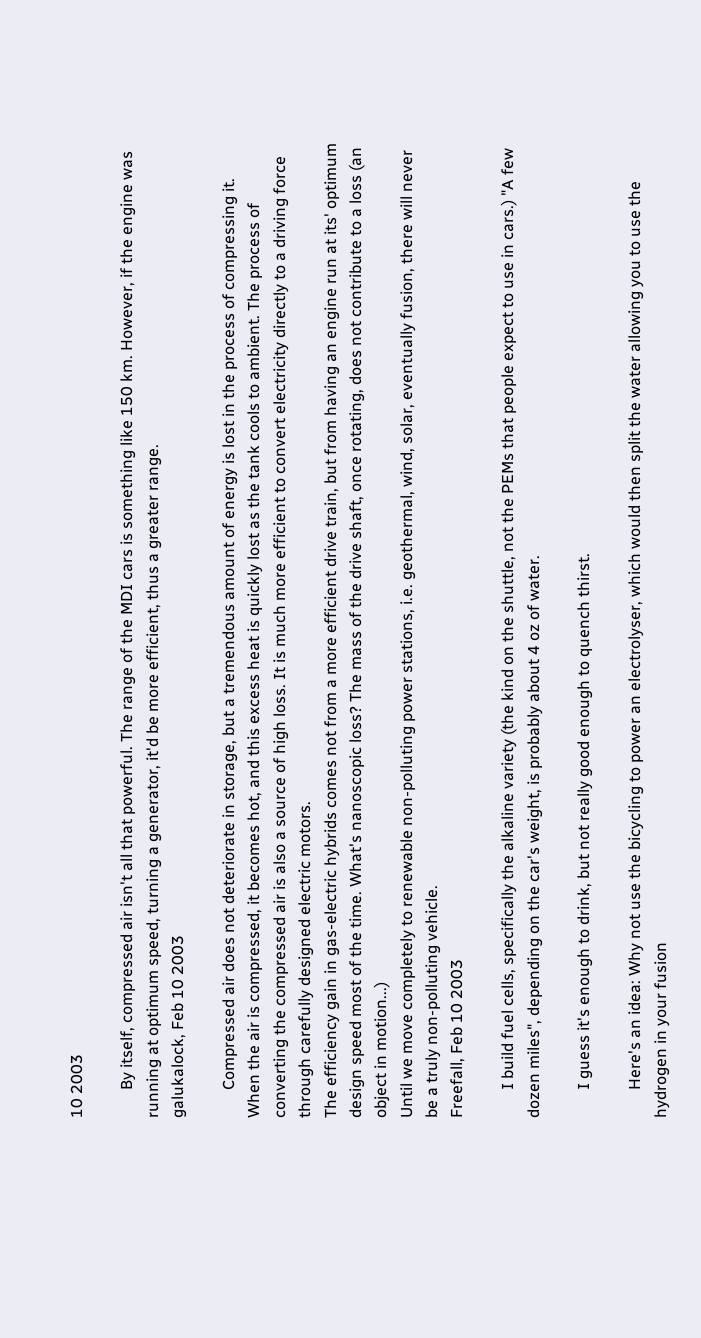10 2003

       By itself, compressed air isn't all that powerful. The range of the MDI cars is something like 150 km. However, if the engine was running at optimum speed, turning a generator, it'd be more efficient, thus a greater range.
galukalock, Feb 10 2003

       Compressed air does not deteriorate in storage, but a tremendous amount of energy is lost in the process of compressing it. When the air is compressed, it becomes hot, and this excess heat is quickly lost as the tank cools to ambient. The process of converting the compressed air is also a source of high loss. It is much more efficient to convert electricity directly to a driving force through carefully designed electric motors.
The efficiency gain in gas-electric hybrids comes not from a more efficient drive train, but from having an engine run at its' optimum design speed most of the time. What's nanoscopic loss? The mass of the drive shaft, once rotating, does not contribute to a loss (an object in motion...)
Until we move completely to renewable non-polluting power stations, i.e. geothermal, wind, solar, eventually fusion, there will never be a truly non-polluting vehicle.
Freefall, Feb 10 2003

       I build fuel cells, specifically the alkaline variety (the kind on the shuttle, not the PEMs that people expect to use in cars.) "A few dozen miles", depending on the car's weight, is probably about 4 oz of water.

       I guess it's enough to drink, but not really good enough to quench thirst.

       Here's an idea: Why not use the bicycling to power an electrolyser, which would then split the water allowing you to use the hydrogen in your fusion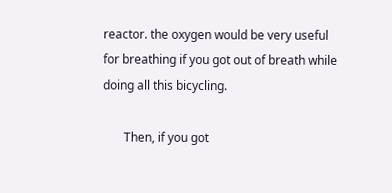reactor. the oxygen would be very useful for breathing if you got out of breath while doing all this bicycling.

       Then, if you got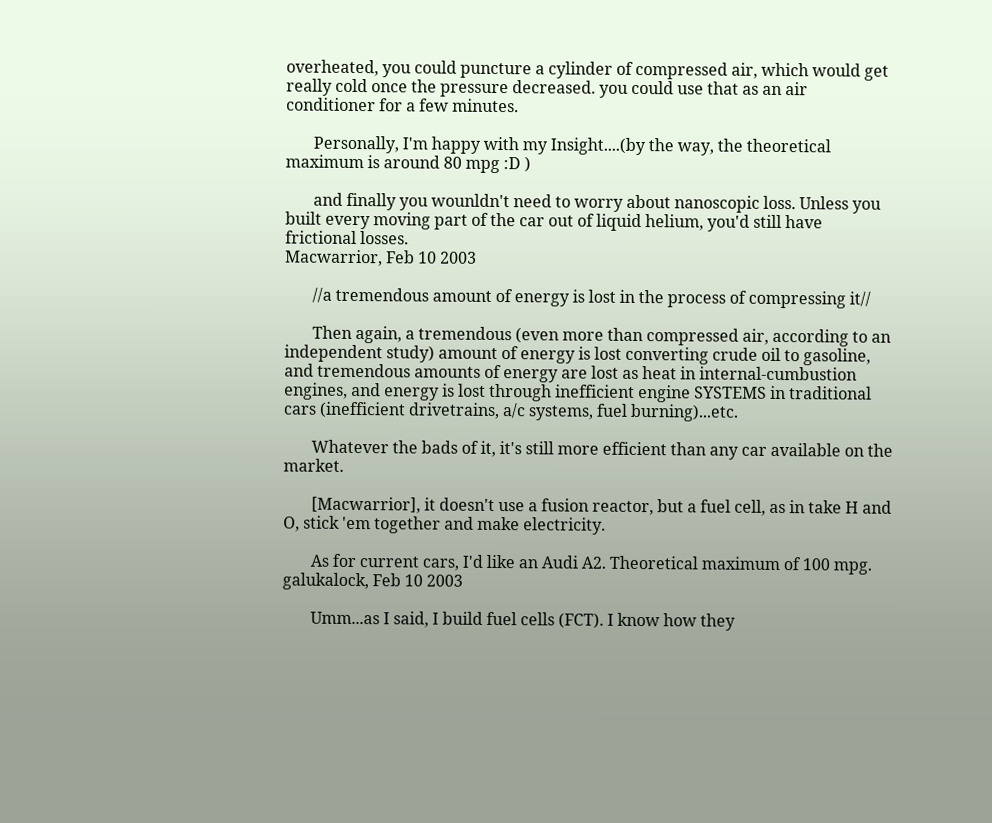overheated, you could puncture a cylinder of compressed air, which would get really cold once the pressure decreased. you could use that as an air conditioner for a few minutes.

       Personally, I'm happy with my Insight....(by the way, the theoretical maximum is around 80 mpg :D )

       and finally you wounldn't need to worry about nanoscopic loss. Unless you built every moving part of the car out of liquid helium, you'd still have frictional losses.
Macwarrior, Feb 10 2003

       //a tremendous amount of energy is lost in the process of compressing it//

       Then again, a tremendous (even more than compressed air, according to an independent study) amount of energy is lost converting crude oil to gasoline, and tremendous amounts of energy are lost as heat in internal-cumbustion engines, and energy is lost through inefficient engine SYSTEMS in traditional cars (inefficient drivetrains, a/c systems, fuel burning)...etc.

       Whatever the bads of it, it's still more efficient than any car available on the market.

       [Macwarrior], it doesn't use a fusion reactor, but a fuel cell, as in take H and O, stick 'em together and make electricity.

       As for current cars, I'd like an Audi A2. Theoretical maximum of 100 mpg.
galukalock, Feb 10 2003

       Umm...as I said, I build fuel cells (FCT). I know how they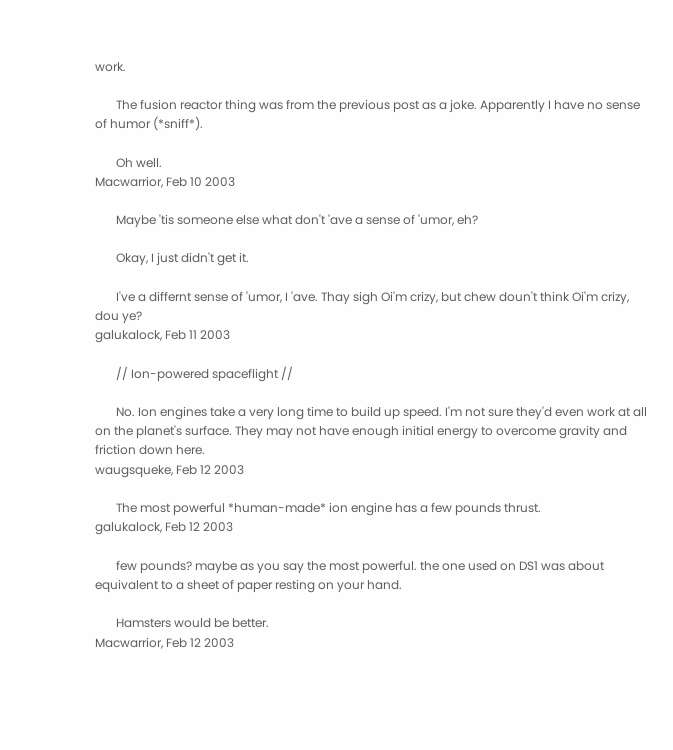work.

       The fusion reactor thing was from the previous post as a joke. Apparently I have no sense of humor (*sniff*).

       Oh well.
Macwarrior, Feb 10 2003

       Maybe 'tis someone else what don't 'ave a sense of 'umor, eh?

       Okay, I just didn't get it.

       I've a differnt sense of 'umor, I 'ave. Thay sigh Oi'm crizy, but chew doun't think Oi'm crizy, dou ye?
galukalock, Feb 11 2003

       // Ion-powered spaceflight //

       No. Ion engines take a very long time to build up speed. I'm not sure they'd even work at all on the planet's surface. They may not have enough initial energy to overcome gravity and friction down here.
waugsqueke, Feb 12 2003

       The most powerful *human-made* ion engine has a few pounds thrust.
galukalock, Feb 12 2003

       few pounds? maybe as you say the most powerful. the one used on DS1 was about equivalent to a sheet of paper resting on your hand.

       Hamsters would be better.
Macwarrior, Feb 12 2003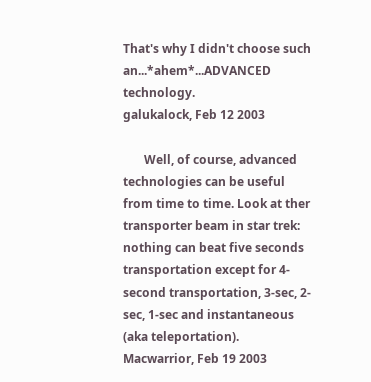That's why I didn't choose such an...*ahem*...ADVANCED technology.
galukalock, Feb 12 2003

       Well, of course, advanced technologies can be useful from time to time. Look at ther transporter beam in star trek: nothing can beat five seconds transportation except for 4-second transportation, 3-sec, 2-sec, 1-sec and instantaneous (aka teleportation).
Macwarrior, Feb 19 2003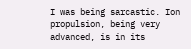I was being sarcastic. Ion propulsion, being very advanced, is in its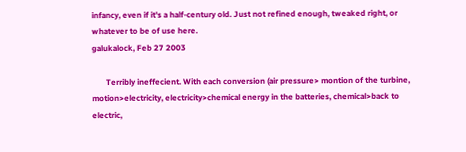infancy, even if it's a half-century old. Just not refined enough, tweaked right, or whatever to be of use here.
galukalock, Feb 27 2003

       Terribly ineffecient. With each conversion (air pressure> montion of the turbine, motion>electricity, electricity>chemical energy in the batteries, chemical>back to electric,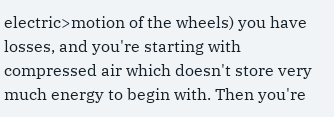electric>motion of the wheels) you have losses, and you're starting with compressed air which doesn't store very much energy to begin with. Then you're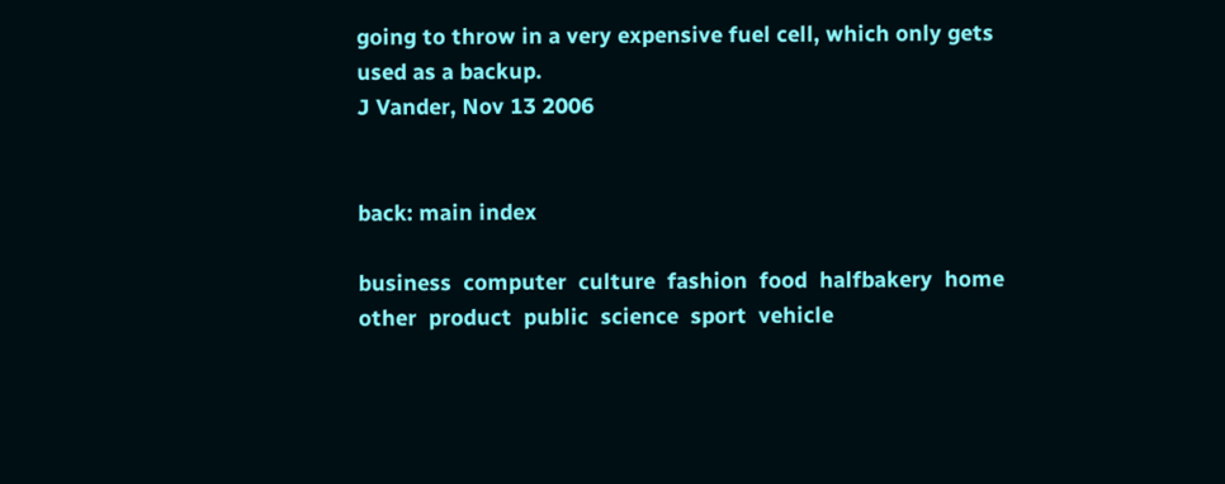going to throw in a very expensive fuel cell, which only gets used as a backup.
J Vander, Nov 13 2006


back: main index

business  computer  culture  fashion  food  halfbakery  home  other  product  public  science  sport  vehicle